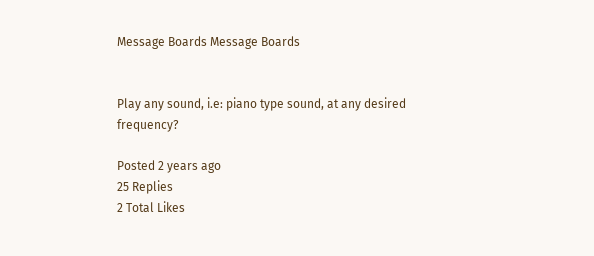Message Boards Message Boards


Play any sound, i.e: piano type sound, at any desired frequency?

Posted 2 years ago
25 Replies
2 Total Likes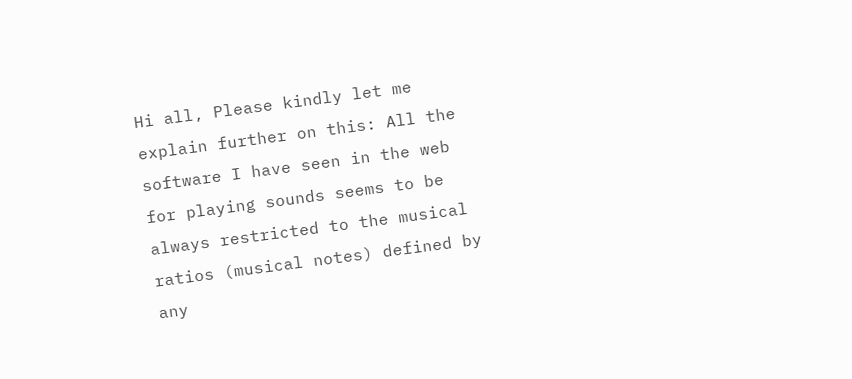Hi all, Please kindly let me explain further on this: All the software I have seen in the web for playing sounds seems to be always restricted to the musical ratios (musical notes) defined by any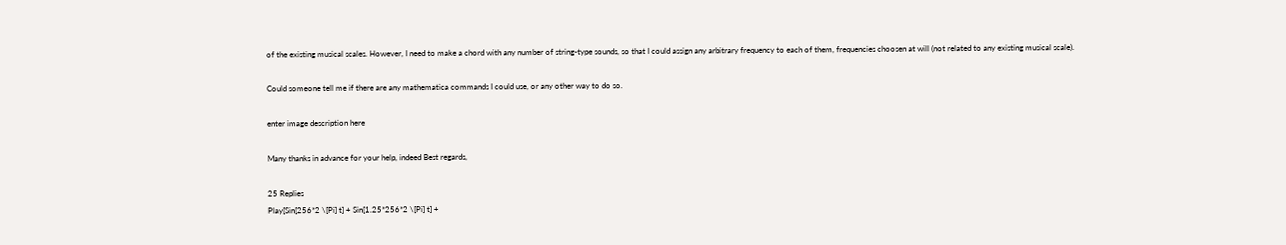of the existing musical scales. However, I need to make a chord with any number of string-type sounds, so that I could assign any arbitrary frequency to each of them, frequencies choosen at will (not related to any existing musical scale).

Could someone tell me if there are any mathematica commands I could use, or any other way to do so.

enter image description here

Many thanks in advance for your help, indeed Best regards,

25 Replies
Play[Sin[256*2 \[Pi] t] + Sin[1.25*256*2 \[Pi] t] +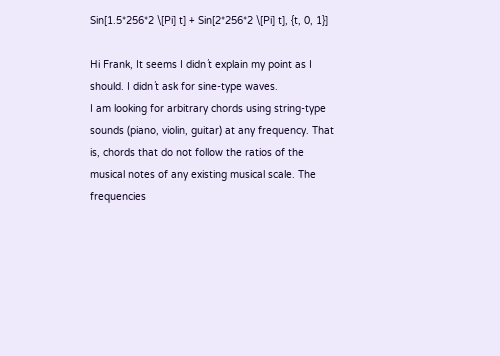Sin[1.5*256*2 \[Pi] t] + Sin[2*256*2 \[Pi] t], {t, 0, 1}]

Hi Frank, It seems I didn´t explain my point as I should. I didn´t ask for sine-type waves.
I am looking for arbitrary chords using string-type sounds (piano, violin, guitar) at any frequency. That is, chords that do not follow the ratios of the musical notes of any existing musical scale. The frequencies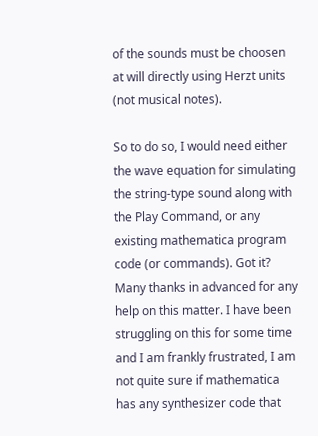of the sounds must be choosen at will directly using Herzt units (not musical notes).

So to do so, I would need either the wave equation for simulating the string-type sound along with the Play Command, or any existing mathematica program code (or commands). Got it? Many thanks in advanced for any help on this matter. I have been struggling on this for some time and I am frankly frustrated, I am not quite sure if mathematica has any synthesizer code that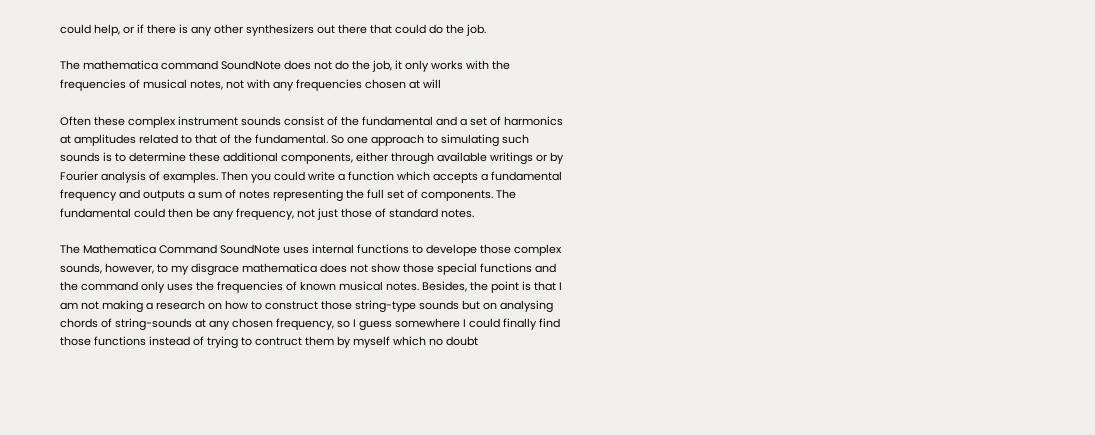could help, or if there is any other synthesizers out there that could do the job.

The mathematica command SoundNote does not do the job, it only works with the frequencies of musical notes, not with any frequencies chosen at will

Often these complex instrument sounds consist of the fundamental and a set of harmonics at amplitudes related to that of the fundamental. So one approach to simulating such sounds is to determine these additional components, either through available writings or by Fourier analysis of examples. Then you could write a function which accepts a fundamental frequency and outputs a sum of notes representing the full set of components. The fundamental could then be any frequency, not just those of standard notes.

The Mathematica Command SoundNote uses internal functions to develope those complex sounds, however, to my disgrace mathematica does not show those special functions and the command only uses the frequencies of known musical notes. Besides, the point is that I am not making a research on how to construct those string-type sounds but on analysing chords of string-sounds at any chosen frequency, so I guess somewhere I could finally find those functions instead of trying to contruct them by myself which no doubt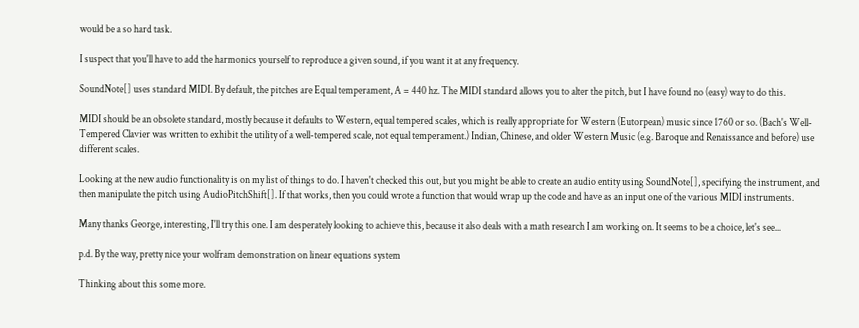would be a so hard task.

I suspect that you'll have to add the harmonics yourself to reproduce a given sound, if you want it at any frequency.

SoundNote[] uses standard MIDI. By default, the pitches are Equal temperament, A = 440 hz. The MIDI standard allows you to alter the pitch, but I have found no (easy) way to do this.

MIDI should be an obsolete standard, mostly because it defaults to Western, equal tempered scales, which is really appropriate for Western (Eutorpean) music since 1760 or so. (Bach's Well-Tempered Clavier was written to exhibit the utility of a well-tempered scale, not equal temperament.) Indian, Chinese, and older Western Music (e.g. Baroque and Renaissance and before) use different scales.

Looking at the new audio functionality is on my list of things to do. I haven't checked this out, but you might be able to create an audio entity using SoundNote[], specifying the instrument, and then manipulate the pitch using AudioPitchShift[]. If that works, then you could wrote a function that would wrap up the code and have as an input one of the various MIDI instruments.

Many thanks George, interesting, I'll try this one. I am desperately looking to achieve this, because it also deals with a math research I am working on. It seems to be a choice, let's see...

p.d. By the way, pretty nice your wolfram demonstration on linear equations system

Thinking about this some more.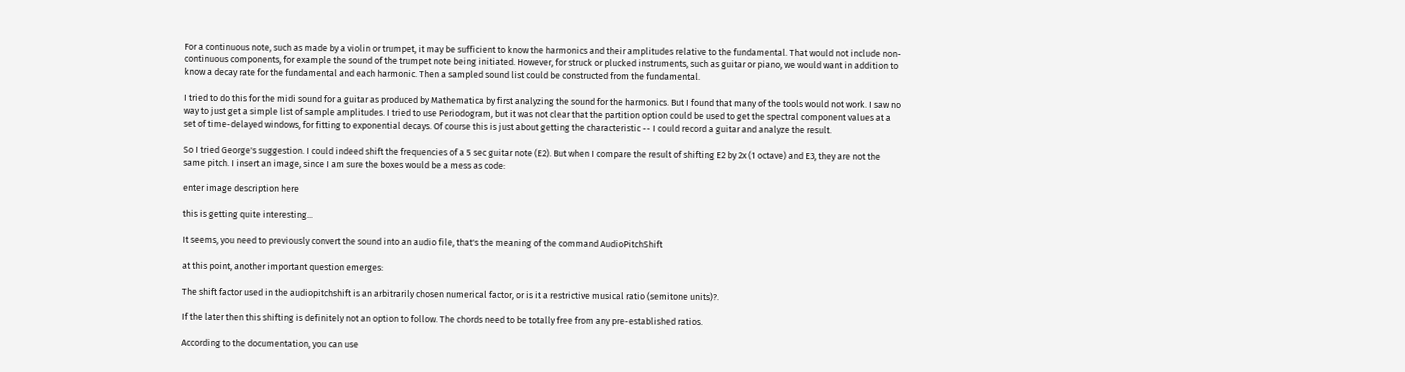For a continuous note, such as made by a violin or trumpet, it may be sufficient to know the harmonics and their amplitudes relative to the fundamental. That would not include non-continuous components, for example the sound of the trumpet note being initiated. However, for struck or plucked instruments, such as guitar or piano, we would want in addition to know a decay rate for the fundamental and each harmonic. Then a sampled sound list could be constructed from the fundamental.

I tried to do this for the midi sound for a guitar as produced by Mathematica by first analyzing the sound for the harmonics. But I found that many of the tools would not work. I saw no way to just get a simple list of sample amplitudes. I tried to use Periodogram, but it was not clear that the partition option could be used to get the spectral component values at a set of time-delayed windows, for fitting to exponential decays. Of course this is just about getting the characteristic -- I could record a guitar and analyze the result.

So I tried George's suggestion. I could indeed shift the frequencies of a 5 sec guitar note (E2). But when I compare the result of shifting E2 by 2x (1 octave) and E3, they are not the same pitch. I insert an image, since I am sure the boxes would be a mess as code:

enter image description here

this is getting quite interesting...

It seems, you need to previously convert the sound into an audio file, that's the meaning of the command AudioPitchShift

at this point, another important question emerges:

The shift factor used in the audiopitchshift is an arbitrarily chosen numerical factor, or is it a restrictive musical ratio (semitone units)?.

If the later then this shifting is definitely not an option to follow. The chords need to be totally free from any pre-established ratios.

According to the documentation, you can use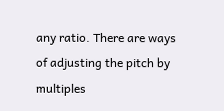any ratio. There are ways of adjusting the pitch by multiples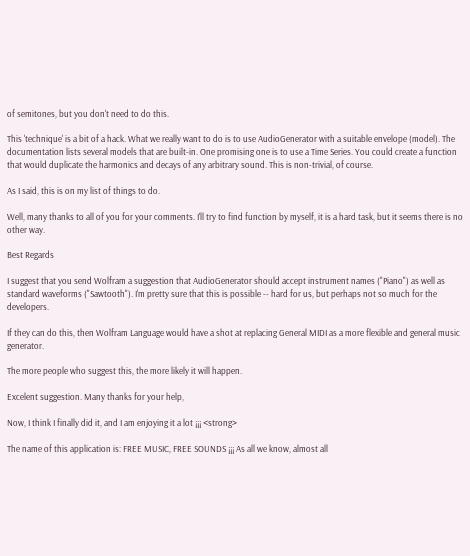of semitones, but you don't need to do this.

This 'technique' is a bit of a hack. What we really want to do is to use AudioGenerator with a suitable envelope (model). The documentation lists several models that are built-in. One promising one is to use a Time Series. You could create a function that would duplicate the harmonics and decays of any arbitrary sound. This is non-trivial, of course.

As I said, this is on my list of things to do.

Well, many thanks to all of you for your comments. I'll try to find function by myself, it is a hard task, but it seems there is no other way.

Best Regards

I suggest that you send Wolfram a suggestion that AudioGenerator should accept instrument names ("Piano") as well as standard waveforms ("Sawtooth"). I'm pretty sure that this is possible -- hard for us, but perhaps not so much for the developers.

If they can do this, then Wolfram Language would have a shot at replacing General MIDI as a more flexible and general music generator.

The more people who suggest this, the more likely it will happen.

Excelent suggestion. Many thanks for your help,

Now, I think I finally did it, and I am enjoying it a lot ¡¡¡ <strong>

The name of this application is: FREE MUSIC, FREE SOUNDS ¡¡¡ As all we know, almost all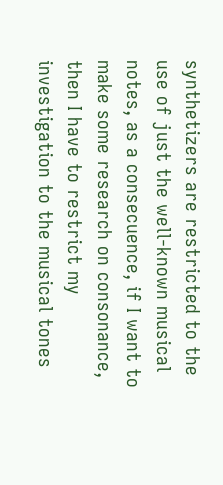synthetizers are restricted to the use of just the well-known musical notes, as a consecuence, if I want to make some research on consonance, then I have to restrict my investigation to the musical tones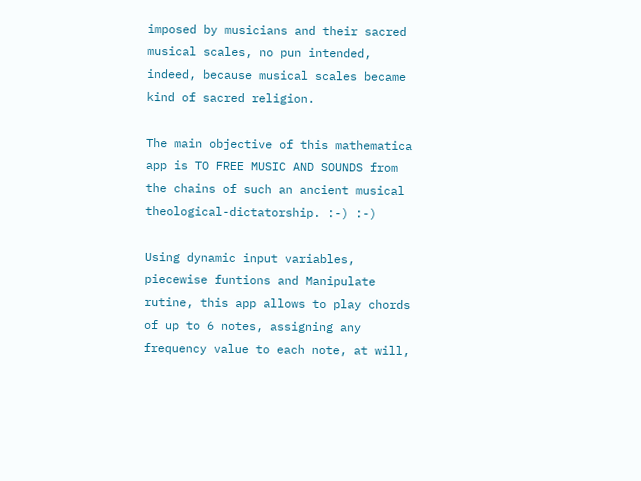imposed by musicians and their sacred musical scales, no pun intended, indeed, because musical scales became kind of sacred religion.

The main objective of this mathematica app is TO FREE MUSIC AND SOUNDS from the chains of such an ancient musical theological-dictatorship. :-) :-)

Using dynamic input variables, piecewise funtions and Manipulate rutine, this app allows to play chords of up to 6 notes, assigning any frequency value to each note, at will,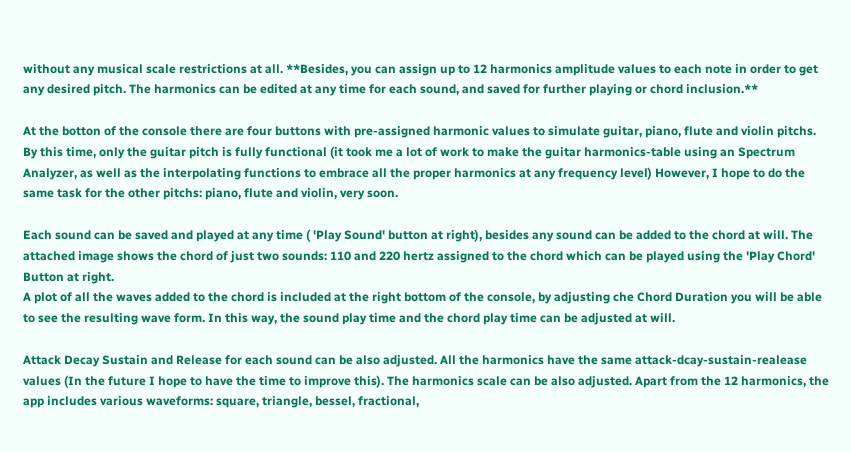without any musical scale restrictions at all. **Besides, you can assign up to 12 harmonics amplitude values to each note in order to get any desired pitch. The harmonics can be edited at any time for each sound, and saved for further playing or chord inclusion.**

At the botton of the console there are four buttons with pre-assigned harmonic values to simulate guitar, piano, flute and violin pitchs. By this time, only the guitar pitch is fully functional (it took me a lot of work to make the guitar harmonics-table using an Spectrum Analyzer, as well as the interpolating functions to embrace all the proper harmonics at any frequency level) However, I hope to do the same task for the other pitchs: piano, flute and violin, very soon.

Each sound can be saved and played at any time ( 'Play Sound' button at right), besides any sound can be added to the chord at will. The attached image shows the chord of just two sounds: 110 and 220 hertz assigned to the chord which can be played using the 'Play Chord' Button at right.
A plot of all the waves added to the chord is included at the right bottom of the console, by adjusting che Chord Duration you will be able to see the resulting wave form. In this way, the sound play time and the chord play time can be adjusted at will.

Attack Decay Sustain and Release for each sound can be also adjusted. All the harmonics have the same attack-dcay-sustain-realease values (In the future I hope to have the time to improve this). The harmonics scale can be also adjusted. Apart from the 12 harmonics, the app includes various waveforms: square, triangle, bessel, fractional,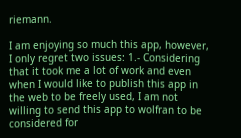riemann.

I am enjoying so much this app, however, I only regret two issues: 1.- Considering that it took me a lot of work and even when I would like to publish this app in the web to be freely used, I am not willing to send this app to wolfran to be considered for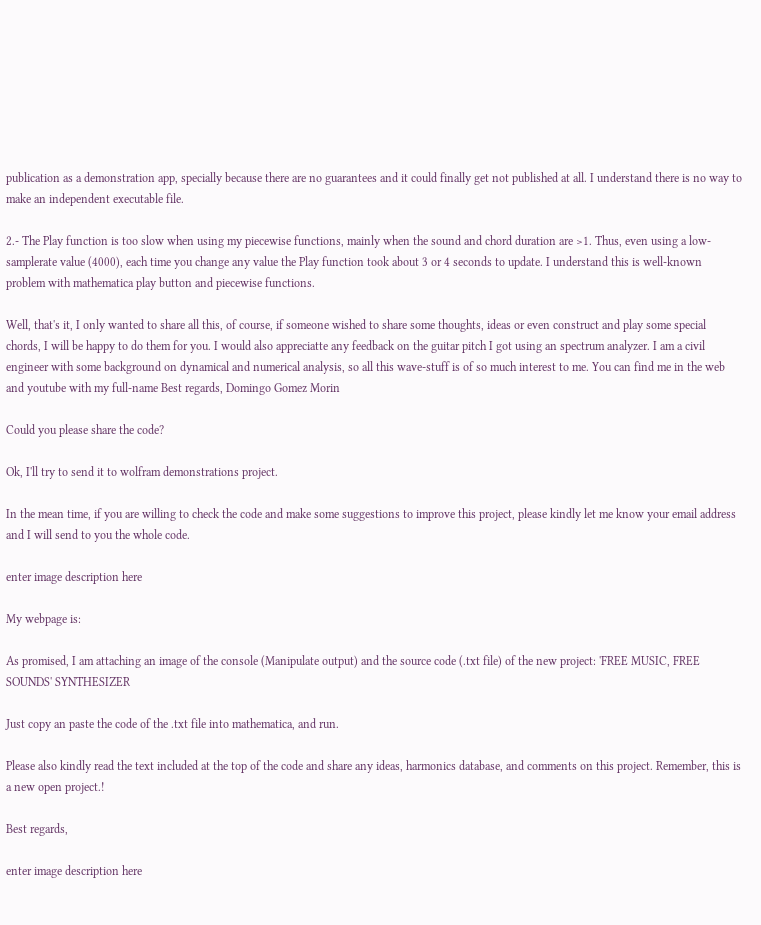publication as a demonstration app, specially because there are no guarantees and it could finally get not published at all. I understand there is no way to make an independent executable file.

2.- The Play function is too slow when using my piecewise functions, mainly when the sound and chord duration are >1. Thus, even using a low-samplerate value (4000), each time you change any value the Play function took about 3 or 4 seconds to update. I understand this is well-known problem with mathematica play button and piecewise functions.

Well, that's it, I only wanted to share all this, of course, if someone wished to share some thoughts, ideas or even construct and play some special chords, I will be happy to do them for you. I would also appreciatte any feedback on the guitar pitch I got using an spectrum analyzer. I am a civil engineer with some background on dynamical and numerical analysis, so all this wave-stuff is of so much interest to me. You can find me in the web and youtube with my full-name Best regards, Domingo Gomez Morin

Could you please share the code?

Ok, I'll try to send it to wolfram demonstrations project.

In the mean time, if you are willing to check the code and make some suggestions to improve this project, please kindly let me know your email address and I will send to you the whole code.

enter image description here

My webpage is:

As promised, I am attaching an image of the console (Manipulate output) and the source code (.txt file) of the new project: 'FREE MUSIC, FREE SOUNDS' SYNTHESIZER

Just copy an paste the code of the .txt file into mathematica, and run.

Please also kindly read the text included at the top of the code and share any ideas, harmonics database, and comments on this project. Remember, this is a new open project.!

Best regards,

enter image description here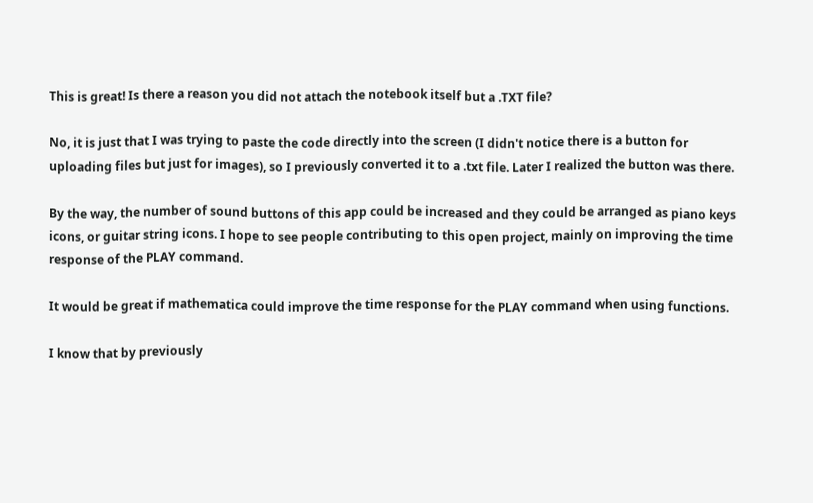This is great! Is there a reason you did not attach the notebook itself but a .TXT file?

No, it is just that I was trying to paste the code directly into the screen (I didn't notice there is a button for uploading files but just for images), so I previously converted it to a .txt file. Later I realized the button was there.

By the way, the number of sound buttons of this app could be increased and they could be arranged as piano keys icons, or guitar string icons. I hope to see people contributing to this open project, mainly on improving the time response of the PLAY command.

It would be great if mathematica could improve the time response for the PLAY command when using functions.

I know that by previously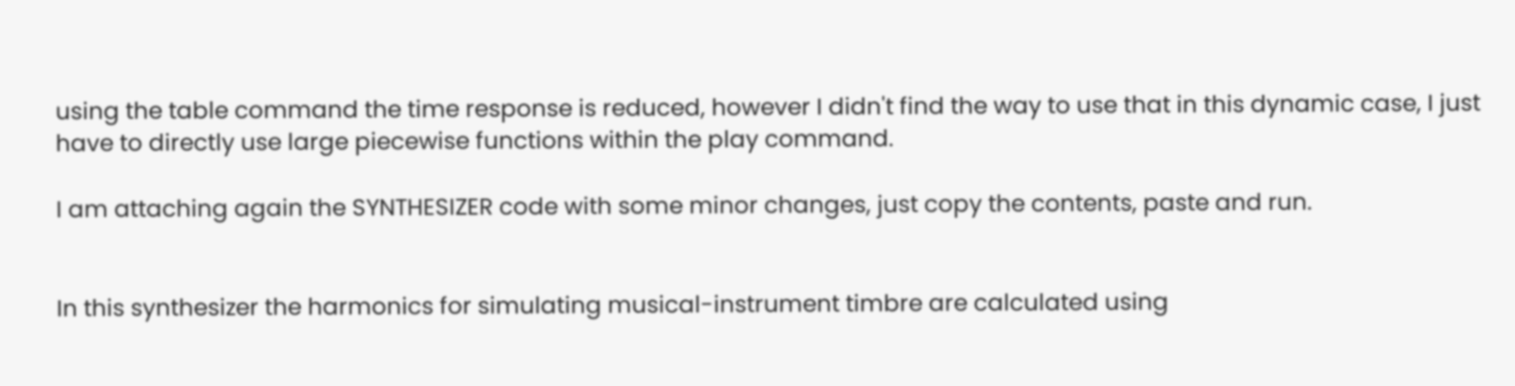using the table command the time response is reduced, however I didn't find the way to use that in this dynamic case, I just have to directly use large piecewise functions within the play command.

I am attaching again the SYNTHESIZER code with some minor changes, just copy the contents, paste and run.


In this synthesizer the harmonics for simulating musical-instrument timbre are calculated using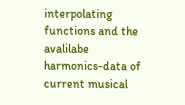interpolating functions and the avalilabe harmonics-data of current musical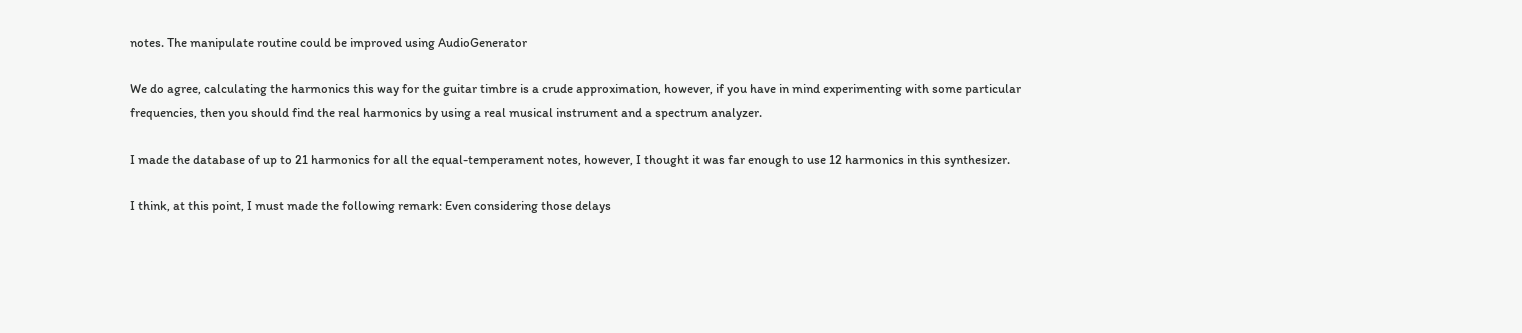notes. The manipulate routine could be improved using AudioGenerator

We do agree, calculating the harmonics this way for the guitar timbre is a crude approximation, however, if you have in mind experimenting with some particular frequencies, then you should find the real harmonics by using a real musical instrument and a spectrum analyzer.

I made the database of up to 21 harmonics for all the equal-temperament notes, however, I thought it was far enough to use 12 harmonics in this synthesizer.

I think, at this point, I must made the following remark: Even considering those delays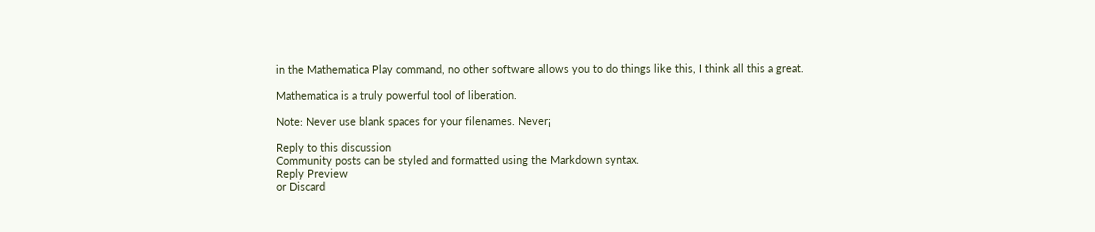in the Mathematica Play command, no other software allows you to do things like this, I think all this a great.

Mathematica is a truly powerful tool of liberation.

Note: Never use blank spaces for your filenames. Never¡

Reply to this discussion
Community posts can be styled and formatted using the Markdown syntax.
Reply Preview
or Discard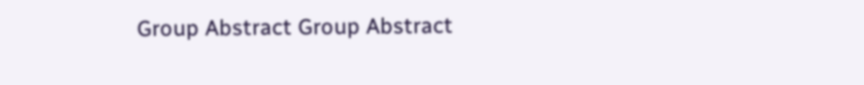Group Abstract Group Abstract